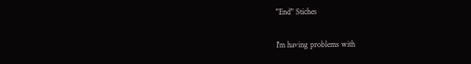"End" Stiches

I'm having problems with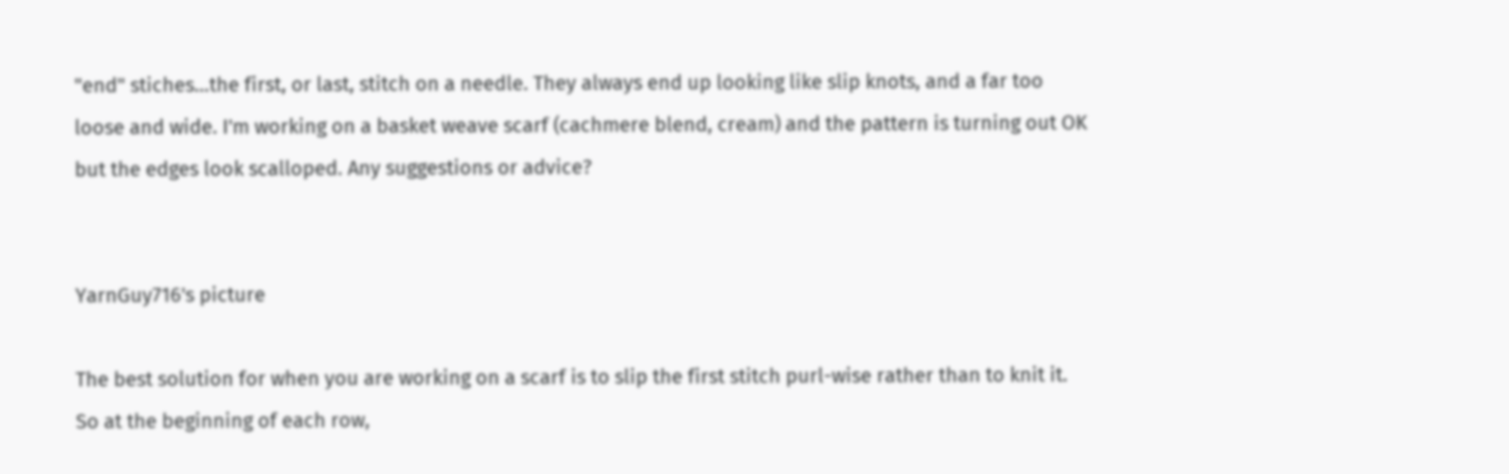"end" stiches...the first, or last, stitch on a needle. They always end up looking like slip knots, and a far too loose and wide. I'm working on a basket weave scarf (cachmere blend, cream) and the pattern is turning out OK but the edges look scalloped. Any suggestions or advice?


YarnGuy716's picture

The best solution for when you are working on a scarf is to slip the first stitch purl-wise rather than to knit it. So at the beginning of each row,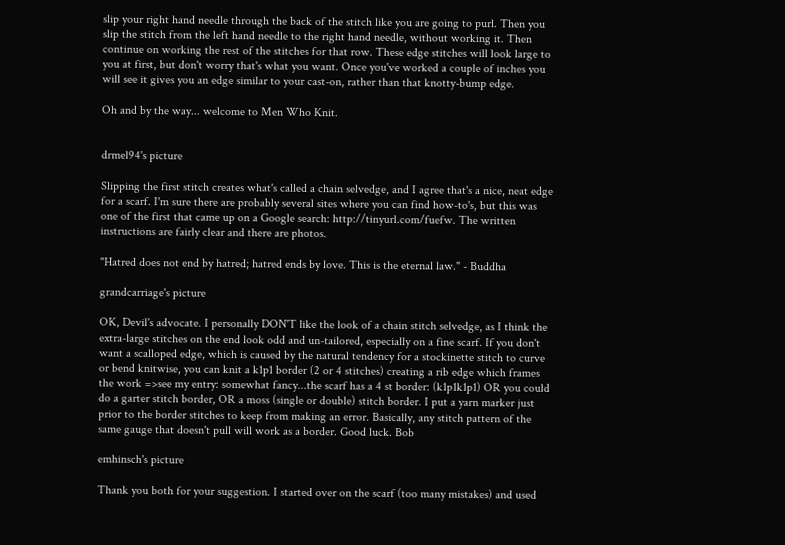slip your right hand needle through the back of the stitch like you are going to purl. Then you slip the stitch from the left hand needle to the right hand needle, without working it. Then continue on working the rest of the stitches for that row. These edge stitches will look large to you at first, but don't worry that's what you want. Once you've worked a couple of inches you will see it gives you an edge similar to your cast-on, rather than that knotty-bump edge.

Oh and by the way... welcome to Men Who Knit.


drmel94's picture

Slipping the first stitch creates what's called a chain selvedge, and I agree that's a nice, neat edge for a scarf. I'm sure there are probably several sites where you can find how-to's, but this was one of the first that came up on a Google search: http://tinyurl.com/fuefw. The written instructions are fairly clear and there are photos.

"Hatred does not end by hatred; hatred ends by love. This is the eternal law." - Buddha

grandcarriage's picture

OK, Devil's advocate. I personally DON'T like the look of a chain stitch selvedge, as I think the extra-large stitches on the end look odd and un-tailored, especially on a fine scarf. If you don't want a scalloped edge, which is caused by the natural tendency for a stockinette stitch to curve or bend knitwise, you can knit a k1p1 border (2 or 4 stitches) creating a rib edge which frames the work =>see my entry: somewhat fancy...the scarf has a 4 st border: (k1p1k1p1) OR you could do a garter stitch border, OR a moss (single or double) stitch border. I put a yarn marker just prior to the border stitches to keep from making an error. Basically, any stitch pattern of the same gauge that doesn't pull will work as a border. Good luck. Bob

emhinsch's picture

Thank you both for your suggestion. I started over on the scarf (too many mistakes) and used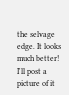the selvage edge. It looks much better! I'll post a picture of it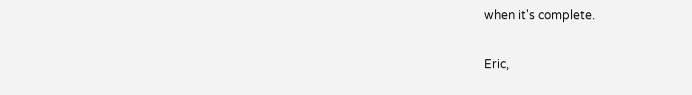when it's complete.

Eric,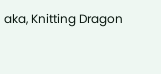aka, Knitting Dragon